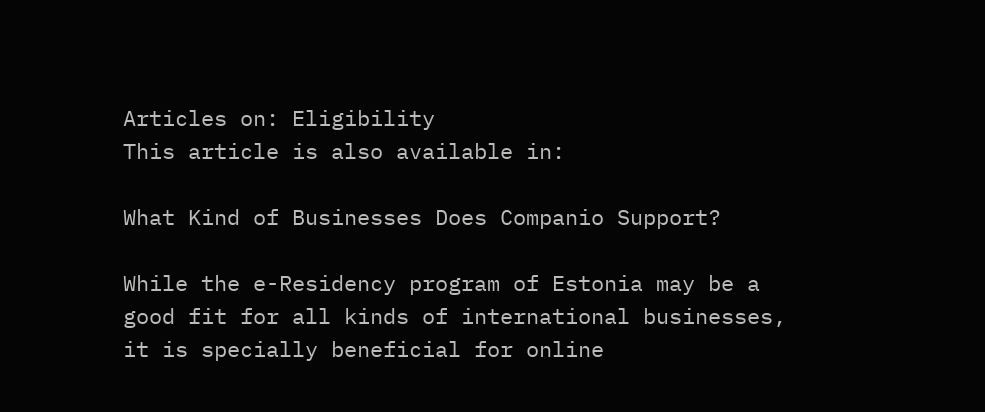Articles on: Eligibility
This article is also available in:

What Kind of Businesses Does Companio Support?

While the e-Residency program of Estonia may be a good fit for all kinds of international businesses, it is specially beneficial for online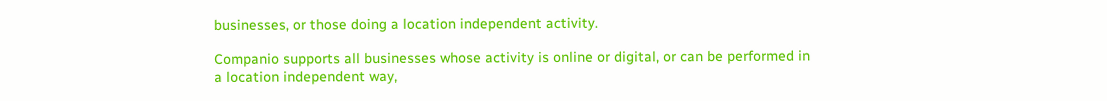businesses, or those doing a location independent activity.

Companio supports all businesses whose activity is online or digital, or can be performed in a location independent way,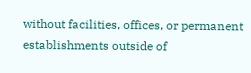without facilities, offices, or permanent establishments outside of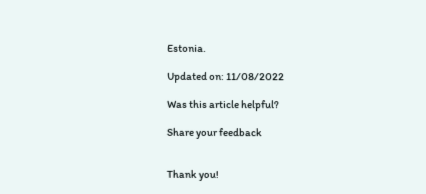Estonia.

Updated on: 11/08/2022

Was this article helpful?

Share your feedback


Thank you!